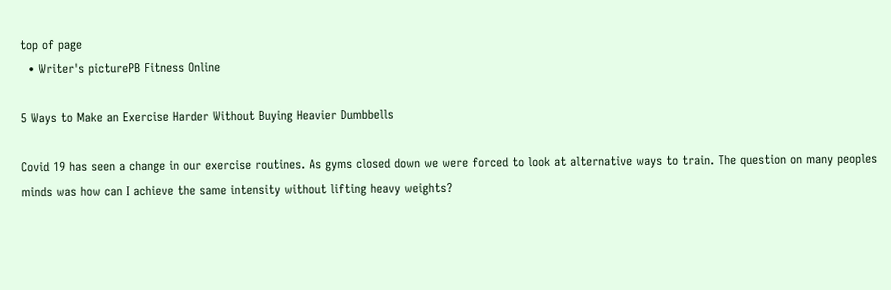top of page
  • Writer's picturePB Fitness Online

5 Ways to Make an Exercise Harder Without Buying Heavier Dumbbells

Covid 19 has seen a change in our exercise routines. As gyms closed down we were forced to look at alternative ways to train. The question on many peoples minds was how can I achieve the same intensity without lifting heavy weights?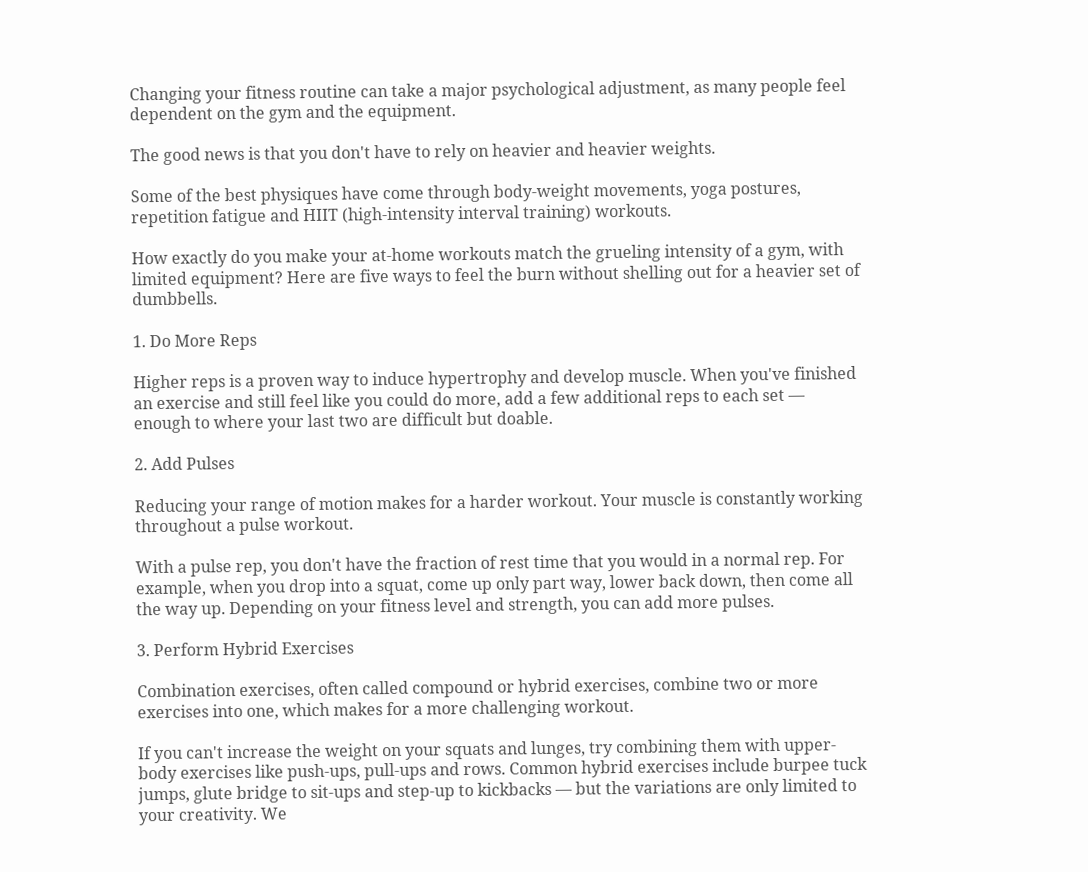Changing your fitness routine can take a major psychological adjustment, as many people feel dependent on the gym and the equipment.

The good news is that you don't have to rely on heavier and heavier weights.

Some of the best physiques have come through body-weight movements, yoga postures, repetition fatigue and HIIT (high-intensity interval training) workouts.

How exactly do you make your at-home workouts match the grueling intensity of a gym, with limited equipment? Here are five ways to feel the burn without shelling out for a heavier set of dumbbells.

1. Do More Reps

Higher reps is a proven way to induce hypertrophy and develop muscle. When you've finished an exercise and still feel like you could do more, add a few additional reps to each set — enough to where your last two are difficult but doable.

2. Add Pulses

Reducing your range of motion makes for a harder workout. Your muscle is constantly working throughout a pulse workout.

With a pulse rep, you don't have the fraction of rest time that you would in a normal rep. For example, when you drop into a squat, come up only part way, lower back down, then come all the way up. Depending on your fitness level and strength, you can add more pulses.

3. Perform Hybrid Exercises

Combination exercises, often called compound or hybrid exercises, combine two or more exercises into one, which makes for a more challenging workout.

If you can't increase the weight on your squats and lunges, try combining them with upper-body exercises like push-ups, pull-ups and rows. Common hybrid exercises include burpee tuck jumps, glute bridge to sit-ups and step-up to kickbacks — but the variations are only limited to your creativity. We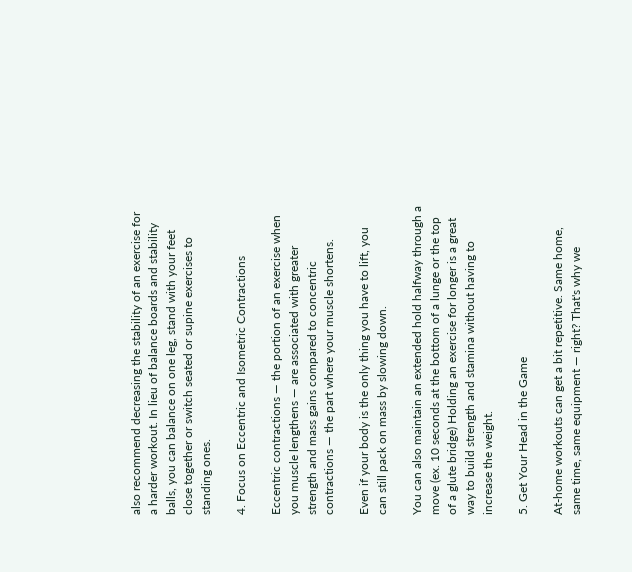also recommend decreasing the stability of an exercise for a harder workout. In lieu of balance boards and stability balls, you can balance on one leg, stand with your feet close together or switch seated or supine exercises to standing ones.

4. Focus on Eccentric and Isometric Contractions

Eccentric contractions — the portion of an exercise when you muscle lengthens — are associated with greater strength and mass gains compared to concentric contractions — the part where your muscle shortens.

Even if your body is the only thing you have to lift, you can still pack on mass by slowing down.

You can also maintain an extended hold halfway through a move (ex. 10 seconds at the bottom of a lunge or the top of a glute bridge) Holding an exercise for longer is a great way to build strength and stamina without having to increase the weight.

5. Get Your Head in the Game

At-home workouts can get a bit repetitive. Same home, same time, same equipment — right? That's why we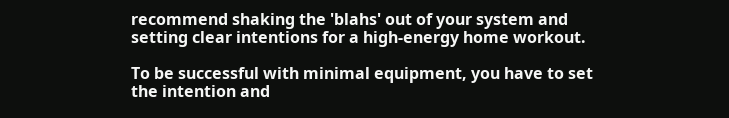recommend shaking the 'blahs' out of your system and setting clear intentions for a high-energy home workout.

To be successful with minimal equipment, you have to set the intention and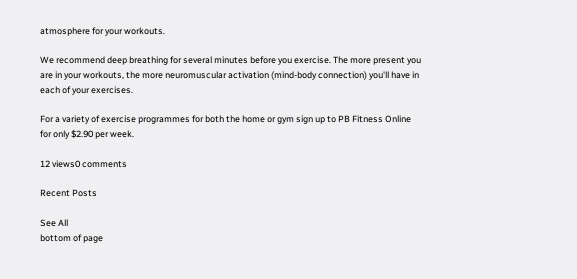atmosphere for your workouts.

We recommend deep breathing for several minutes before you exercise. The more present you are in your workouts, the more neuromuscular activation (mind-body connection) you'll have in each of your exercises.

For a variety of exercise programmes for both the home or gym sign up to PB Fitness Online for only $2.90 per week.

12 views0 comments

Recent Posts

See All
bottom of page